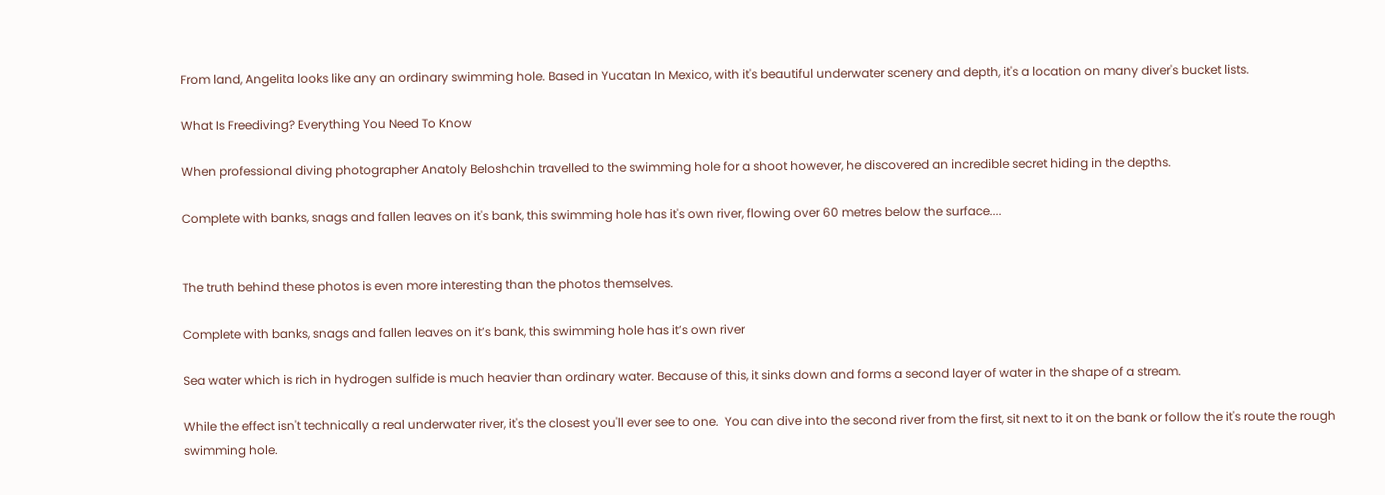From land, Angelita looks like any an ordinary swimming hole. Based in Yucatan In Mexico, with it's beautiful underwater scenery and depth, it's a location on many diver's bucket lists.

What Is Freediving? Everything You Need To Know

When professional diving photographer Anatoly Beloshchin travelled to the swimming hole for a shoot however, he discovered an incredible secret hiding in the depths.

Complete with banks, snags and fallen leaves on it's bank, this swimming hole has it's own river, flowing over 60 metres below the surface....


The truth behind these photos is even more interesting than the photos themselves.

Complete with banks, snags and fallen leaves on it’s bank, this swimming hole has it’s own river

Sea water which is rich in hydrogen sulfide is much heavier than ordinary water. Because of this, it sinks down and forms a second layer of water in the shape of a stream.

While the effect isn't technically a real underwater river, it's the closest you'll ever see to one.  You can dive into the second river from the first, sit next to it on the bank or follow the it's route the rough swimming hole.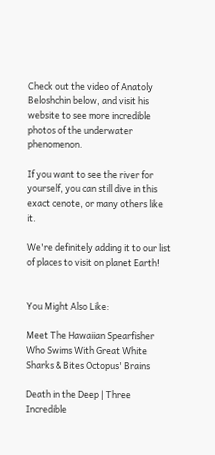Check out the video of Anatoly Beloshchin below, and visit his website to see more incredible photos of the underwater phenomenon.

If you want to see the river for yourself, you can still dive in this exact cenote, or many others like it.

We're definitely adding it to our list of places to visit on planet Earth!


You Might Also Like:

Meet The Hawaiian Spearfisher Who Swims With Great White Sharks & Bites Octopus' Brains

Death in the Deep | Three Incredible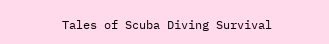Tales of Scuba Diving Survival